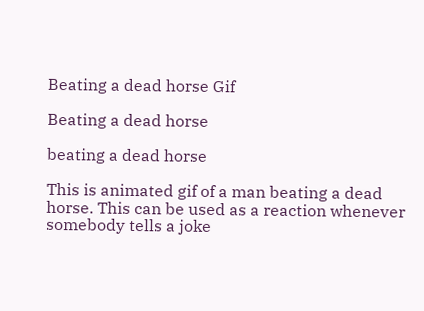Beating a dead horse Gif

Beating a dead horse

beating a dead horse

This is animated gif of a man beating a dead horse. This can be used as a reaction whenever somebody tells a joke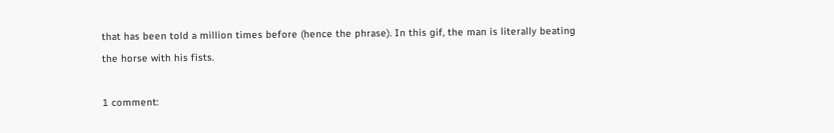that has been told a million times before (hence the phrase). In this gif, the man is literally beating the horse with his fists.

1 comment: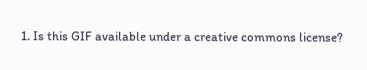1. Is this GIF available under a creative commons license?